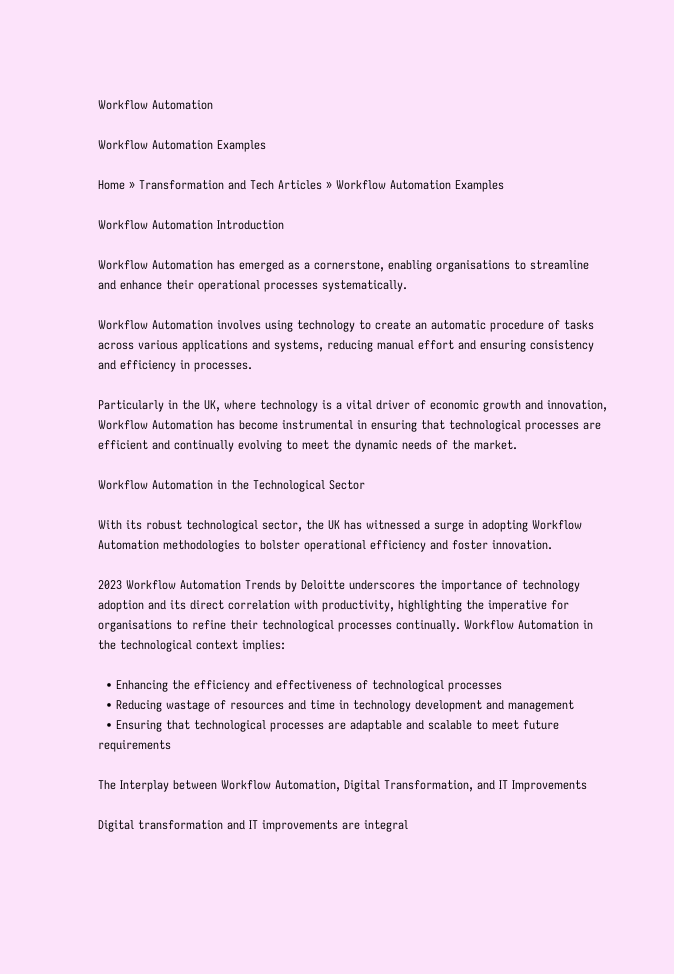Workflow Automation

Workflow Automation Examples

Home » Transformation and Tech Articles » Workflow Automation Examples

Workflow Automation Introduction

Workflow Automation has emerged as a cornerstone, enabling organisations to streamline and enhance their operational processes systematically.

Workflow Automation involves using technology to create an automatic procedure of tasks across various applications and systems, reducing manual effort and ensuring consistency and efficiency in processes.

Particularly in the UK, where technology is a vital driver of economic growth and innovation, Workflow Automation has become instrumental in ensuring that technological processes are efficient and continually evolving to meet the dynamic needs of the market.

Workflow Automation in the Technological Sector

With its robust technological sector, the UK has witnessed a surge in adopting Workflow Automation methodologies to bolster operational efficiency and foster innovation.

2023 Workflow Automation Trends by Deloitte underscores the importance of technology adoption and its direct correlation with productivity, highlighting the imperative for organisations to refine their technological processes continually. Workflow Automation in the technological context implies:

  • Enhancing the efficiency and effectiveness of technological processes
  • Reducing wastage of resources and time in technology development and management
  • Ensuring that technological processes are adaptable and scalable to meet future requirements

The Interplay between Workflow Automation, Digital Transformation, and IT Improvements

Digital transformation and IT improvements are integral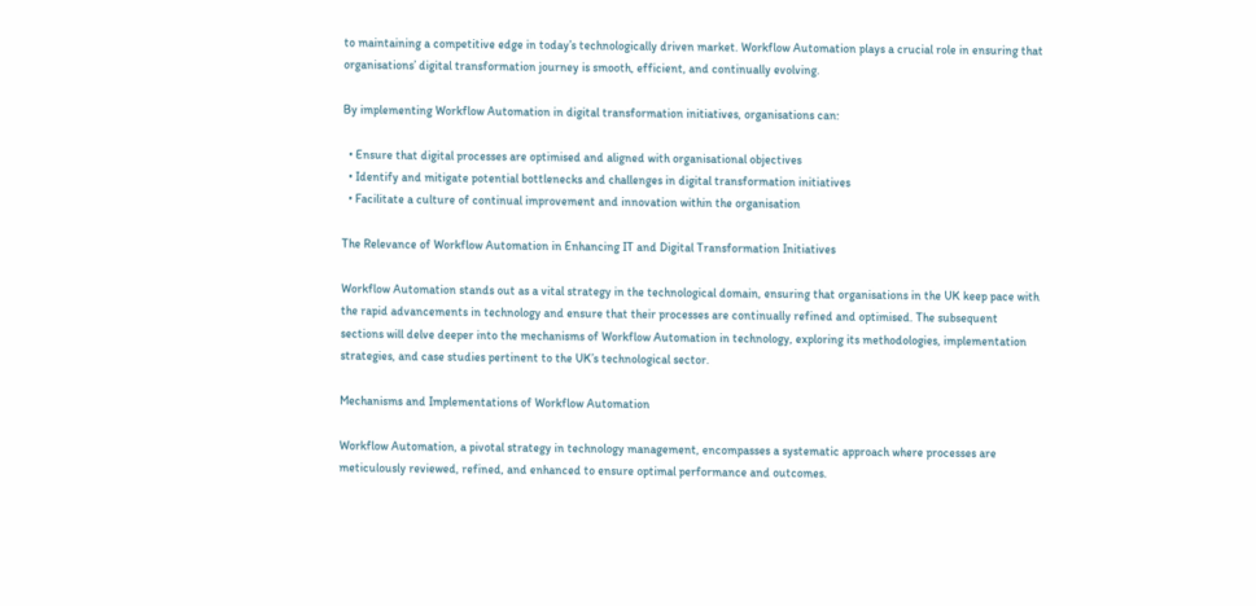to maintaining a competitive edge in today’s technologically driven market. Workflow Automation plays a crucial role in ensuring that organisations’ digital transformation journey is smooth, efficient, and continually evolving.

By implementing Workflow Automation in digital transformation initiatives, organisations can:

  • Ensure that digital processes are optimised and aligned with organisational objectives
  • Identify and mitigate potential bottlenecks and challenges in digital transformation initiatives
  • Facilitate a culture of continual improvement and innovation within the organisation

The Relevance of Workflow Automation in Enhancing IT and Digital Transformation Initiatives

Workflow Automation stands out as a vital strategy in the technological domain, ensuring that organisations in the UK keep pace with the rapid advancements in technology and ensure that their processes are continually refined and optimised. The subsequent sections will delve deeper into the mechanisms of Workflow Automation in technology, exploring its methodologies, implementation strategies, and case studies pertinent to the UK’s technological sector.

Mechanisms and Implementations of Workflow Automation

Workflow Automation, a pivotal strategy in technology management, encompasses a systematic approach where processes are meticulously reviewed, refined, and enhanced to ensure optimal performance and outcomes.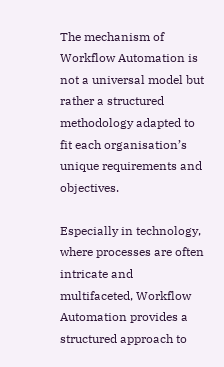The mechanism of Workflow Automation is not a universal model but rather a structured methodology adapted to fit each organisation’s unique requirements and objectives.

Especially in technology, where processes are often intricate and multifaceted, Workflow Automation provides a structured approach to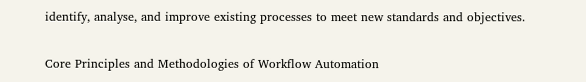identify, analyse, and improve existing processes to meet new standards and objectives.

Core Principles and Methodologies of Workflow Automation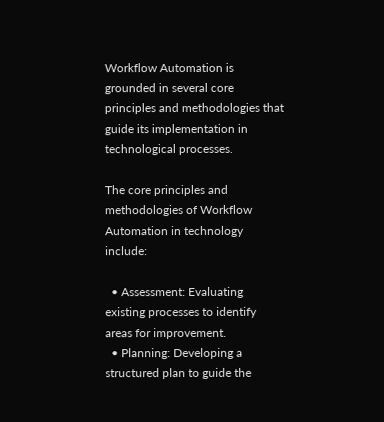Workflow Automation is grounded in several core principles and methodologies that guide its implementation in technological processes.

The core principles and methodologies of Workflow Automation in technology include:

  • Assessment: Evaluating existing processes to identify areas for improvement.
  • Planning: Developing a structured plan to guide the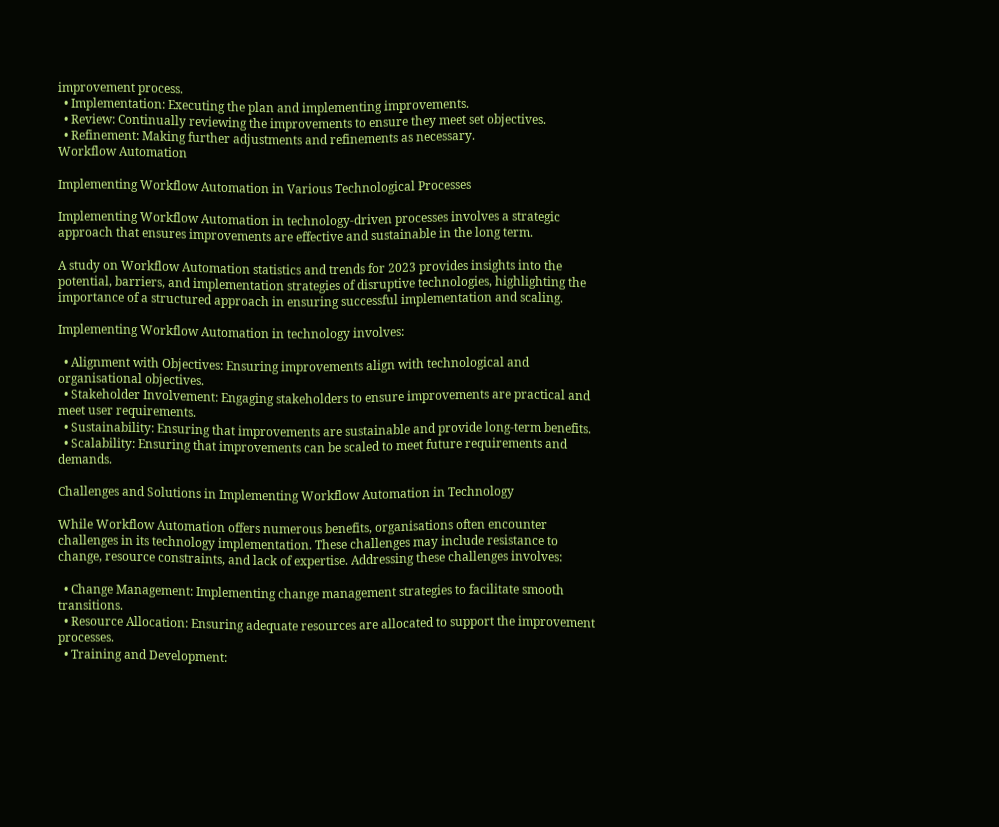improvement process.
  • Implementation: Executing the plan and implementing improvements.
  • Review: Continually reviewing the improvements to ensure they meet set objectives.
  • Refinement: Making further adjustments and refinements as necessary.
Workflow Automation

Implementing Workflow Automation in Various Technological Processes

Implementing Workflow Automation in technology-driven processes involves a strategic approach that ensures improvements are effective and sustainable in the long term.

A study on Workflow Automation statistics and trends for 2023 provides insights into the potential, barriers, and implementation strategies of disruptive technologies, highlighting the importance of a structured approach in ensuring successful implementation and scaling.

Implementing Workflow Automation in technology involves:

  • Alignment with Objectives: Ensuring improvements align with technological and organisational objectives.
  • Stakeholder Involvement: Engaging stakeholders to ensure improvements are practical and meet user requirements.
  • Sustainability: Ensuring that improvements are sustainable and provide long-term benefits.
  • Scalability: Ensuring that improvements can be scaled to meet future requirements and demands.

Challenges and Solutions in Implementing Workflow Automation in Technology

While Workflow Automation offers numerous benefits, organisations often encounter challenges in its technology implementation. These challenges may include resistance to change, resource constraints, and lack of expertise. Addressing these challenges involves:

  • Change Management: Implementing change management strategies to facilitate smooth transitions.
  • Resource Allocation: Ensuring adequate resources are allocated to support the improvement processes.
  • Training and Development: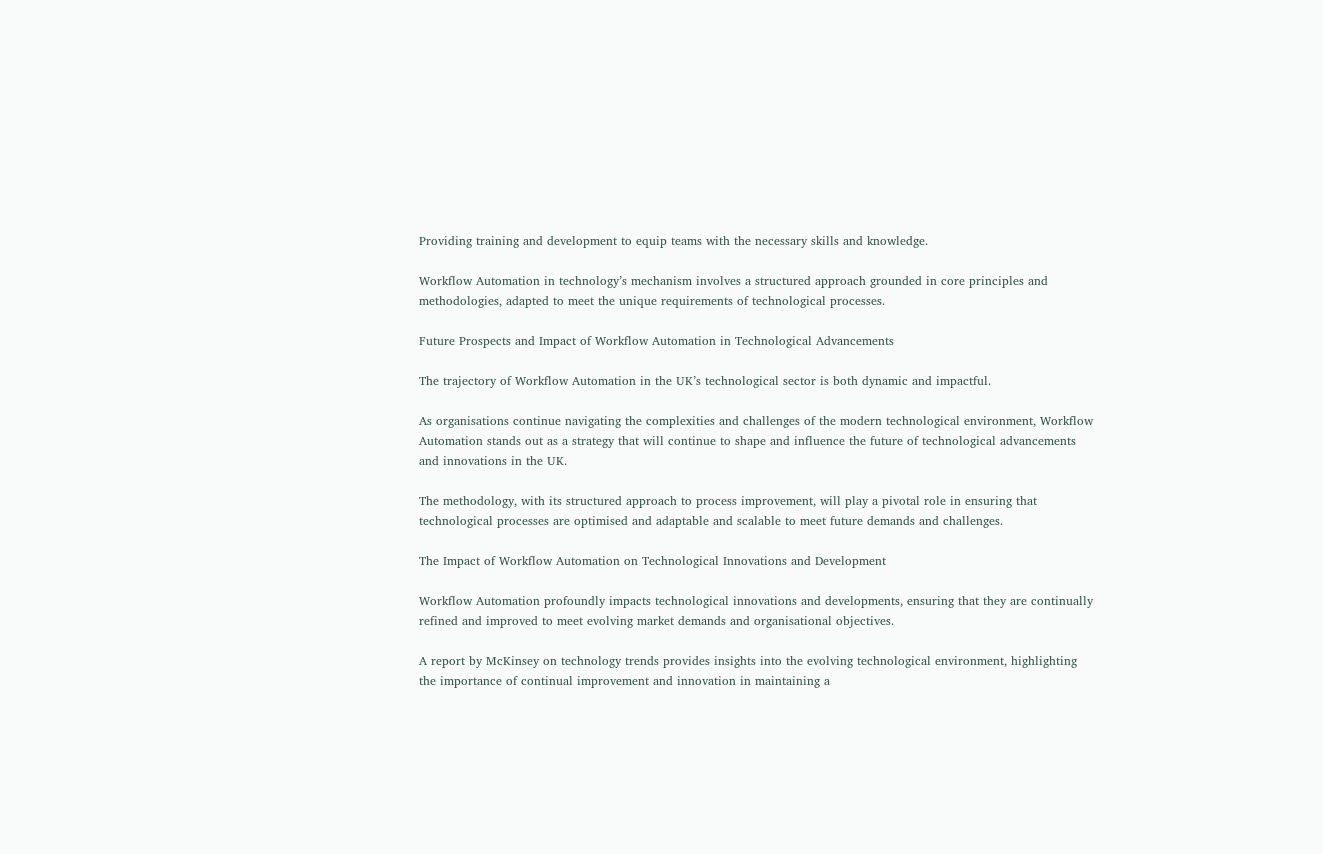Providing training and development to equip teams with the necessary skills and knowledge.

Workflow Automation in technology’s mechanism involves a structured approach grounded in core principles and methodologies, adapted to meet the unique requirements of technological processes.

Future Prospects and Impact of Workflow Automation in Technological Advancements

The trajectory of Workflow Automation in the UK’s technological sector is both dynamic and impactful.

As organisations continue navigating the complexities and challenges of the modern technological environment, Workflow Automation stands out as a strategy that will continue to shape and influence the future of technological advancements and innovations in the UK.

The methodology, with its structured approach to process improvement, will play a pivotal role in ensuring that technological processes are optimised and adaptable and scalable to meet future demands and challenges.

The Impact of Workflow Automation on Technological Innovations and Development

Workflow Automation profoundly impacts technological innovations and developments, ensuring that they are continually refined and improved to meet evolving market demands and organisational objectives.

A report by McKinsey on technology trends provides insights into the evolving technological environment, highlighting the importance of continual improvement and innovation in maintaining a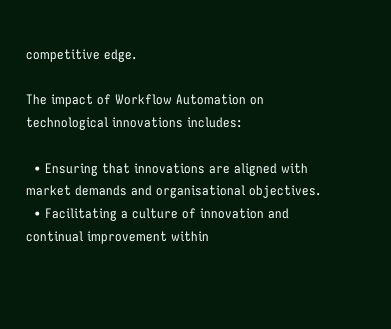competitive edge.

The impact of Workflow Automation on technological innovations includes:

  • Ensuring that innovations are aligned with market demands and organisational objectives.
  • Facilitating a culture of innovation and continual improvement within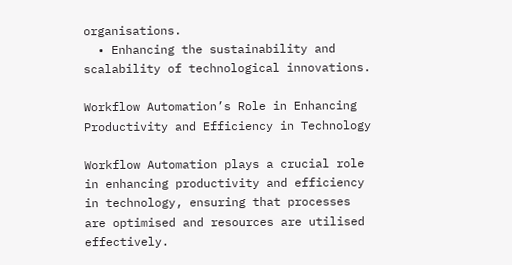organisations.
  • Enhancing the sustainability and scalability of technological innovations.

Workflow Automation’s Role in Enhancing Productivity and Efficiency in Technology

Workflow Automation plays a crucial role in enhancing productivity and efficiency in technology, ensuring that processes are optimised and resources are utilised effectively.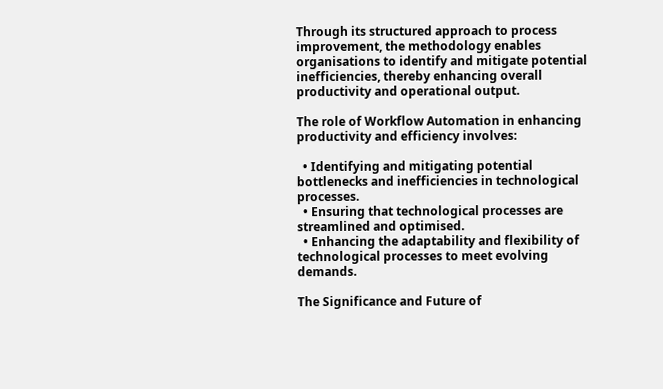Through its structured approach to process improvement, the methodology enables organisations to identify and mitigate potential inefficiencies, thereby enhancing overall productivity and operational output.

The role of Workflow Automation in enhancing productivity and efficiency involves:

  • Identifying and mitigating potential bottlenecks and inefficiencies in technological processes.
  • Ensuring that technological processes are streamlined and optimised.
  • Enhancing the adaptability and flexibility of technological processes to meet evolving demands.

The Significance and Future of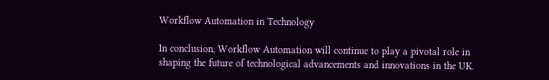Workflow Automation in Technology

In conclusion, Workflow Automation will continue to play a pivotal role in shaping the future of technological advancements and innovations in the UK.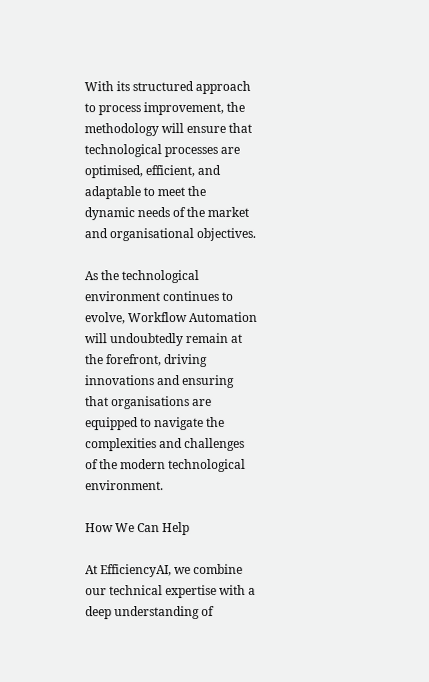With its structured approach to process improvement, the methodology will ensure that technological processes are optimised, efficient, and adaptable to meet the dynamic needs of the market and organisational objectives.

As the technological environment continues to evolve, Workflow Automation will undoubtedly remain at the forefront, driving innovations and ensuring that organisations are equipped to navigate the complexities and challenges of the modern technological environment.

How We Can Help

At EfficiencyAI, we combine our technical expertise with a deep understanding of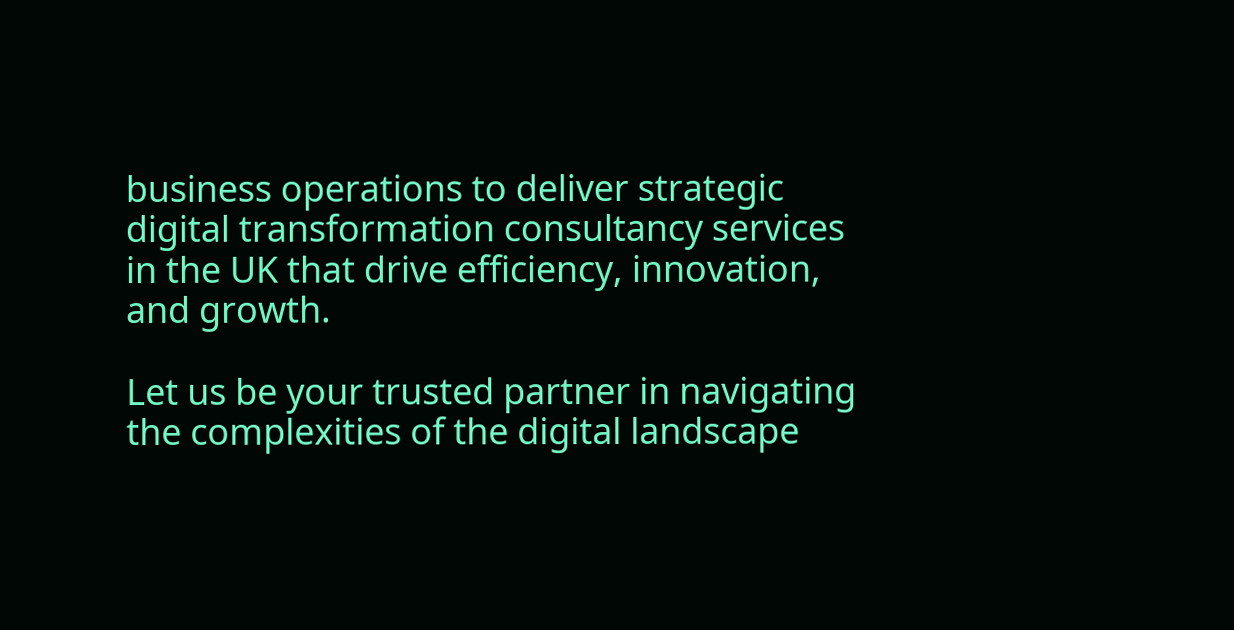business operations to deliver strategic digital transformation consultancy services in the UK that drive efficiency, innovation, and growth.

Let us be your trusted partner in navigating the complexities of the digital landscape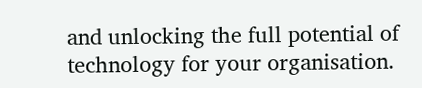and unlocking the full potential of technology for your organisation.